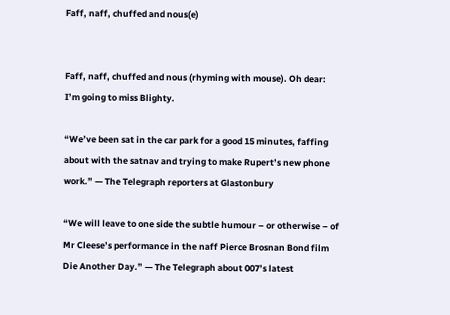Faff, naff, chuffed and nous(e)


Faff, naff, chuffed and nous (rhyming with mouse). Oh dear: I’m going to miss Blighty.

“We’ve been sat in the car park for a good 15 minutes, faffing about with the satnav and trying to make Rupert’s new phone work.” — The Telegraph reporters at Glastonbury

“We will leave to one side the subtle humour – or otherwise – of Mr Cleese’s performance in the naff Pierce Brosnan Bond film Die Another Day.” — The Telegraph about 007’s latest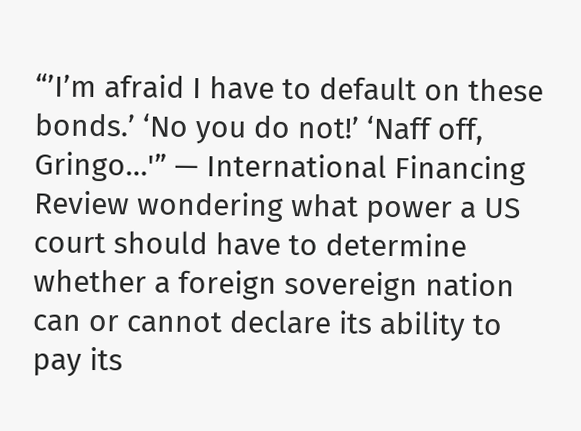“’I’m afraid I have to default on these bonds.’ ‘No you do not!’ ‘Naff off, Gringo…'” — International Financing Review wondering what power a US court should have to determine whether a foreign sovereign nation can or cannot declare its ability to pay its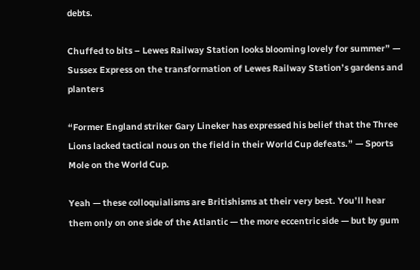debts.

Chuffed to bits – Lewes Railway Station looks blooming lovely for summer” — Sussex Express on the transformation of Lewes Railway Station’s gardens and planters

“Former England striker Gary Lineker has expressed his belief that the Three Lions lacked tactical nous on the field in their World Cup defeats.” — Sports Mole on the World Cup.

Yeah — these colloquialisms are Britishisms at their very best. You’ll hear them only on one side of the Atlantic — the more eccentric side — but by gum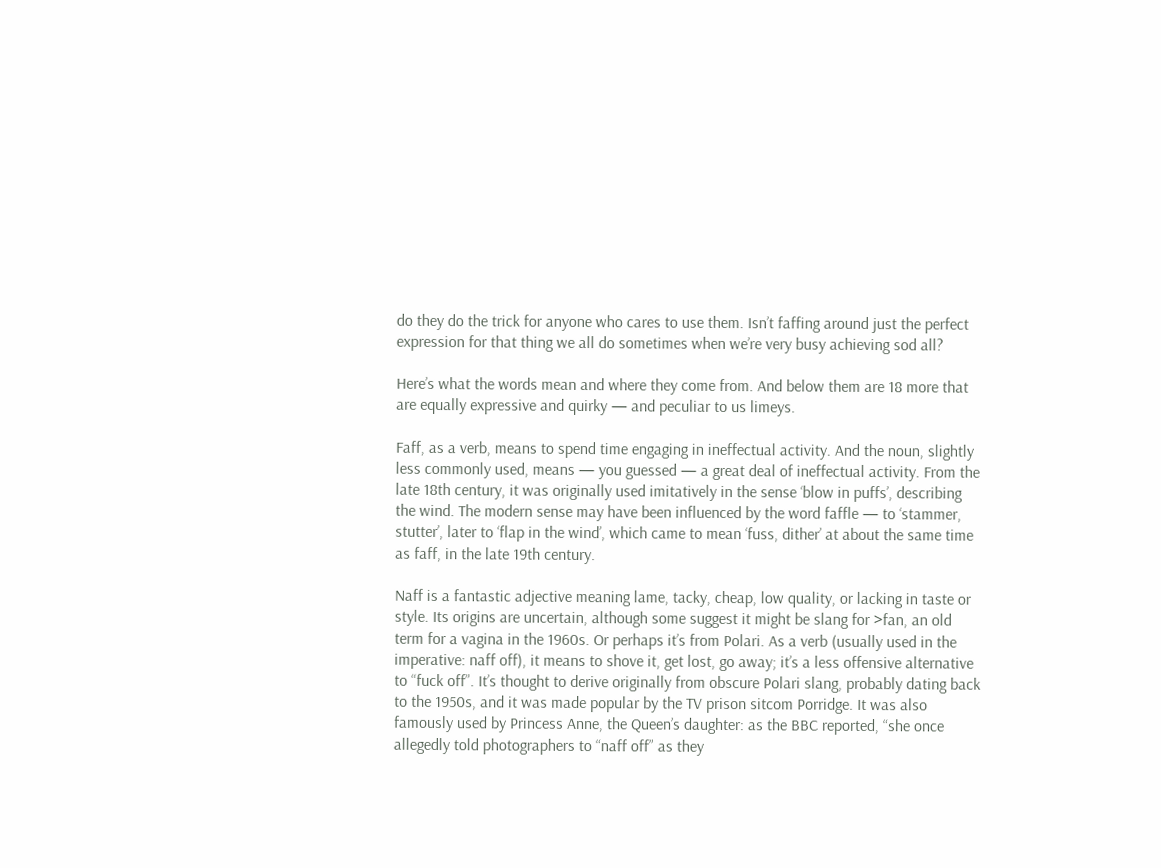do they do the trick for anyone who cares to use them. Isn’t faffing around just the perfect expression for that thing we all do sometimes when we’re very busy achieving sod all?

Here’s what the words mean and where they come from. And below them are 18 more that are equally expressive and quirky — and peculiar to us limeys.

Faff, as a verb, means to spend time engaging in ineffectual activity. And the noun, slightly less commonly used, means — you guessed — a great deal of ineffectual activity. From the late 18th century, it was originally used imitatively in the sense ‘blow in puffs’, describing the wind. The modern sense may have been influenced by the word faffle — to ‘stammer, stutter’, later to ‘flap in the wind’, which came to mean ‘fuss, dither’ at about the same time as faff, in the late 19th century.

Naff is a fantastic adjective meaning lame, tacky, cheap, low quality, or lacking in taste or style. Its origins are uncertain, although some suggest it might be slang for >fan, an old term for a vagina in the 1960s. Or perhaps it’s from Polari. As a verb (usually used in the imperative: naff off), it means to shove it, get lost, go away; it’s a less offensive alternative to “fuck off”. It’s thought to derive originally from obscure Polari slang, probably dating back to the 1950s, and it was made popular by the TV prison sitcom Porridge. It was also famously used by Princess Anne, the Queen’s daughter: as the BBC reported, “she once allegedly told photographers to “naff off” as they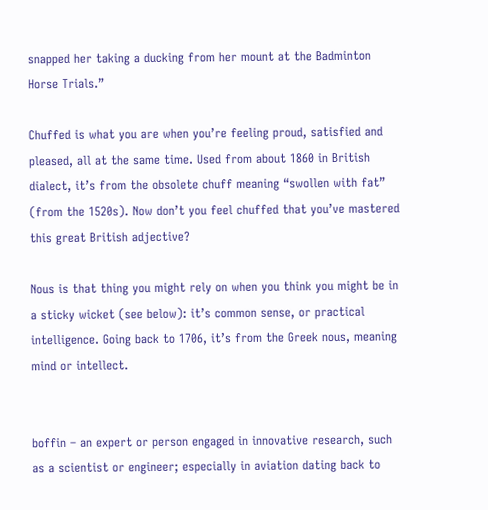snapped her taking a ducking from her mount at the Badminton Horse Trials.”

Chuffed is what you are when you’re feeling proud, satisfied and pleased, all at the same time. Used from about 1860 in British dialect, it’s from the obsolete chuff meaning “swollen with fat” (from the 1520s). Now don’t you feel chuffed that you’ve mastered this great British adjective?

Nous is that thing you might rely on when you think you might be in a sticky wicket (see below): it’s common sense, or practical intelligence. Going back to 1706, it’s from the Greek nous, meaning mind or intellect.


boffin – an expert or person engaged in innovative research, such as a scientist or engineer; especially in aviation dating back to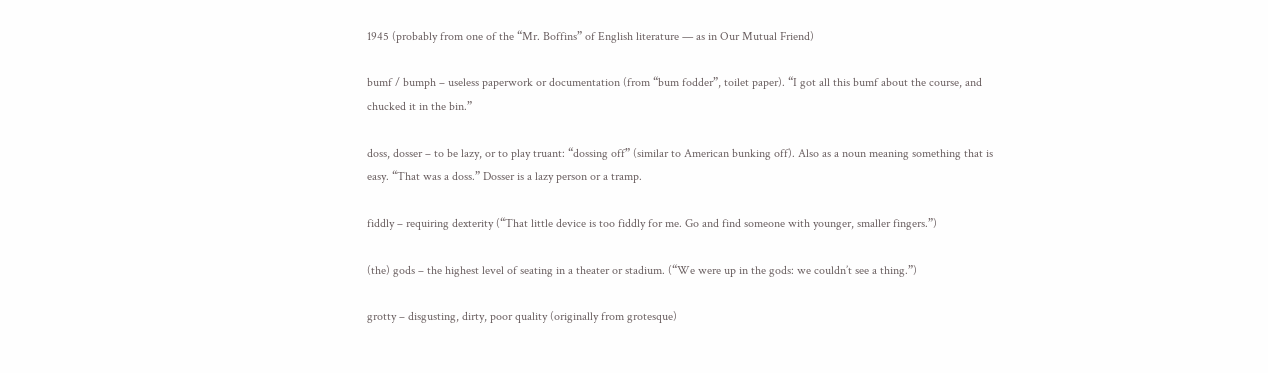1945 (probably from one of the “Mr. Boffins” of English literature — as in Our Mutual Friend)

bumf / bumph – useless paperwork or documentation (from “bum fodder”, toilet paper). “I got all this bumf about the course, and chucked it in the bin.”

doss, dosser – to be lazy, or to play truant: “dossing off” (similar to American bunking off). Also as a noun meaning something that is easy. “That was a doss.” Dosser is a lazy person or a tramp.

fiddly – requiring dexterity (“That little device is too fiddly for me. Go and find someone with younger, smaller fingers.”)

(the) gods – the highest level of seating in a theater or stadium. (“We were up in the gods: we couldn’t see a thing.”)

grotty – disgusting, dirty, poor quality (originally from grotesque)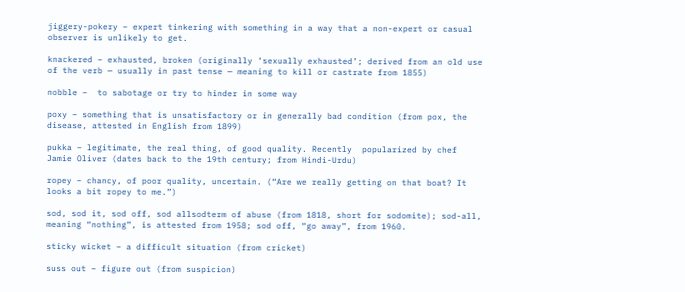jiggery-pokery – expert tinkering with something in a way that a non-expert or casual observer is unlikely to get.

knackered – exhausted, broken (originally ‘sexually exhausted’; derived from an old use of the verb — usually in past tense — meaning to kill or castrate from 1855)

nobble –  to sabotage or try to hinder in some way

poxy – something that is unsatisfactory or in generally bad condition (from pox, the disease, attested in English from 1899)

pukka – legitimate, the real thing, of good quality. Recently  popularized by chef Jamie Oliver (dates back to the 19th century; from Hindi-Urdu)

ropey – chancy, of poor quality, uncertain. (“Are we really getting on that boat? It looks a bit ropey to me.”)

sod, sod it, sod off, sod allsodterm of abuse (from 1818, short for sodomite); sod-all, meaning “nothing”, is attested from 1958; sod off, “go away”, from 1960.

sticky wicket – a difficult situation (from cricket)

suss out – figure out (from suspicion)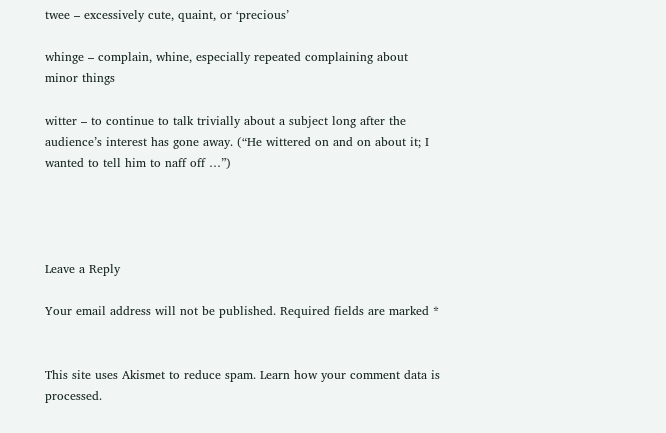twee – excessively cute, quaint, or ‘precious’

whinge – complain, whine, especially repeated complaining about minor things

witter – to continue to talk trivially about a subject long after the audience’s interest has gone away. (“He wittered on and on about it; I wanted to tell him to naff off …”)




Leave a Reply

Your email address will not be published. Required fields are marked *


This site uses Akismet to reduce spam. Learn how your comment data is processed.